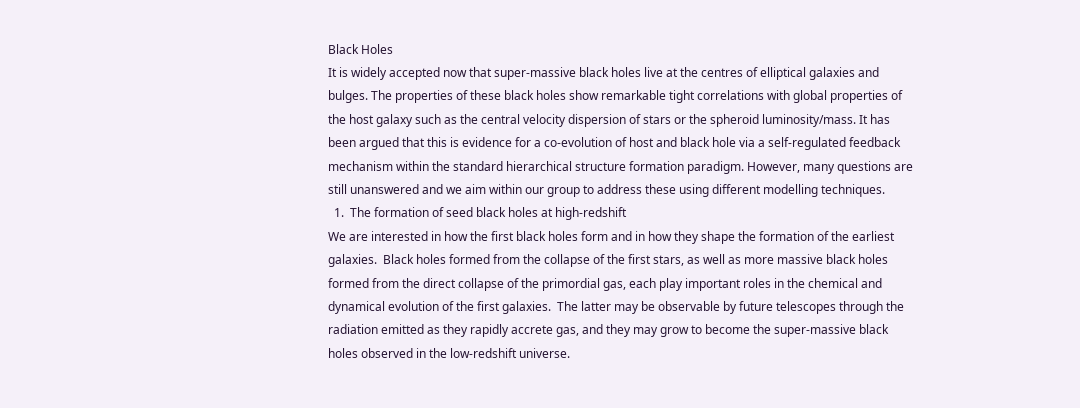Black Holes
It is widely accepted now that super-massive black holes live at the centres of elliptical galaxies and bulges. The properties of these black holes show remarkable tight correlations with global properties of the host galaxy such as the central velocity dispersion of stars or the spheroid luminosity/mass. It has been argued that this is evidence for a co-evolution of host and black hole via a self-regulated feedback mechanism within the standard hierarchical structure formation paradigm. However, many questions are still unanswered and we aim within our group to address these using different modelling techniques.
  1.  The formation of seed black holes at high-redshift
We are interested in how the first black holes form and in how they shape the formation of the earliest galaxies.  Black holes formed from the collapse of the first stars, as well as more massive black holes formed from the direct collapse of the primordial gas, each play important roles in the chemical and dynamical evolution of the first galaxies.  The latter may be observable by future telescopes through the radiation emitted as they rapidly accrete gas, and they may grow to become the super-massive black holes observed in the low-redshift universe.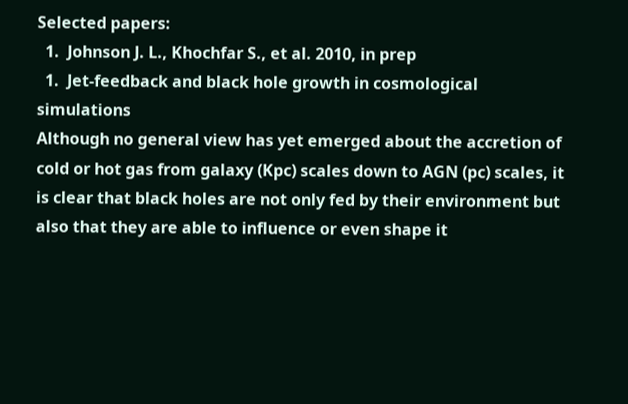Selected papers:
  1.  Johnson J. L., Khochfar S., et al. 2010, in prep
  1.  Jet-feedback and black hole growth in cosmological simulations
Although no general view has yet emerged about the accretion of cold or hot gas from galaxy (Kpc) scales down to AGN (pc) scales, it is clear that black holes are not only fed by their environment but also that they are able to influence or even shape it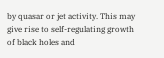by quasar or jet activity. This may give rise to self-regulating growth of black holes and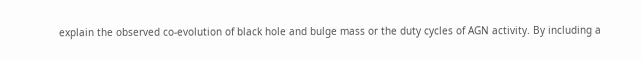explain the observed co-evolution of black hole and bulge mass or the duty cycles of AGN activity. By including a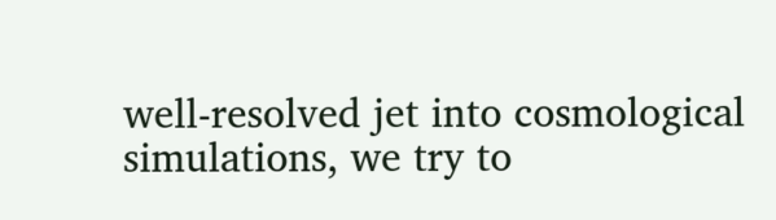well-resolved jet into cosmological simulations, we try to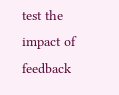test the impact of feedback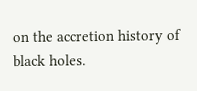on the accretion history of black holes.